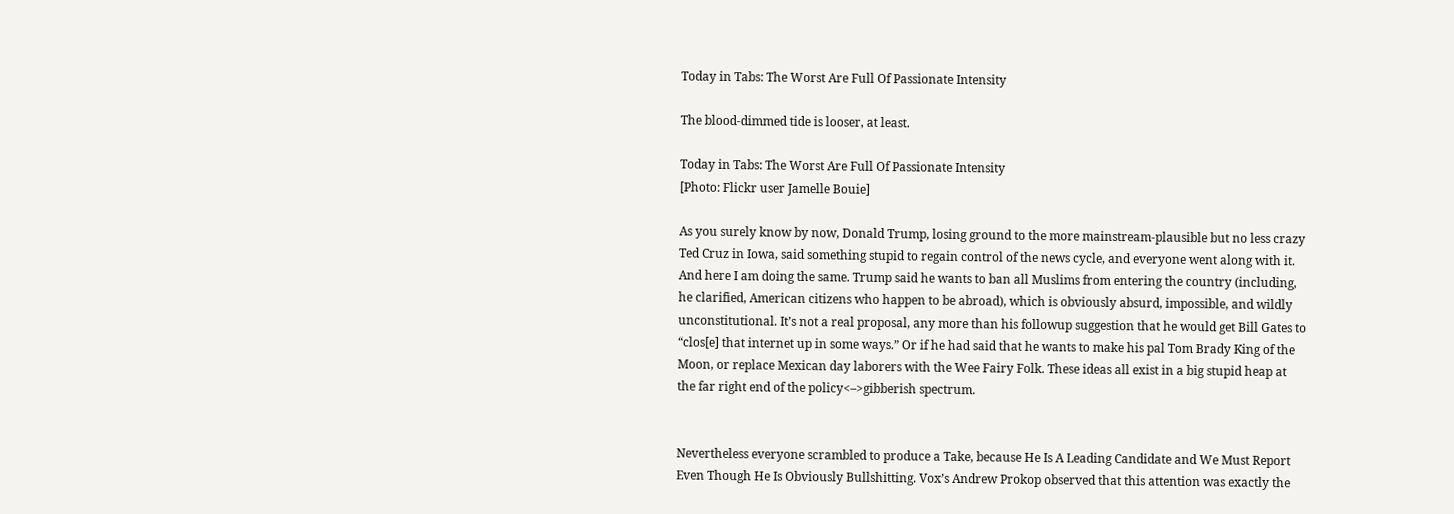Today in Tabs: The Worst Are Full Of Passionate Intensity

The blood-dimmed tide is looser, at least.

Today in Tabs: The Worst Are Full Of Passionate Intensity
[Photo: Flickr user Jamelle Bouie]

As you surely know by now, Donald Trump, losing ground to the more mainstream-plausible but no less crazy Ted Cruz in Iowa, said something stupid to regain control of the news cycle, and everyone went along with it. And here I am doing the same. Trump said he wants to ban all Muslims from entering the country (including, he clarified, American citizens who happen to be abroad), which is obviously absurd, impossible, and wildly unconstitutional. It’s not a real proposal, any more than his followup suggestion that he would get Bill Gates to “clos[e] that internet up in some ways.” Or if he had said that he wants to make his pal Tom Brady King of the Moon, or replace Mexican day laborers with the Wee Fairy Folk. These ideas all exist in a big stupid heap at the far right end of the policy<–>gibberish spectrum.


Nevertheless everyone scrambled to produce a Take, because He Is A Leading Candidate and We Must Report Even Though He Is Obviously Bullshitting. Vox’s Andrew Prokop observed that this attention was exactly the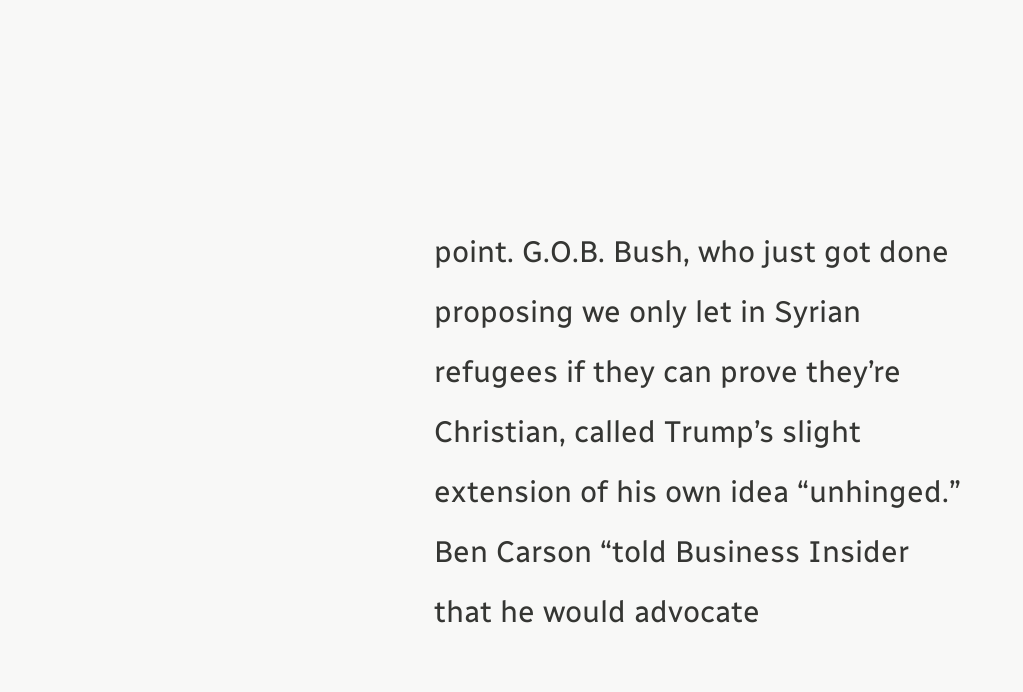point. G.O.B. Bush, who just got done proposing we only let in Syrian refugees if they can prove they’re Christian, called Trump’s slight extension of his own idea “unhinged.” Ben Carson “told Business Insider that he would advocate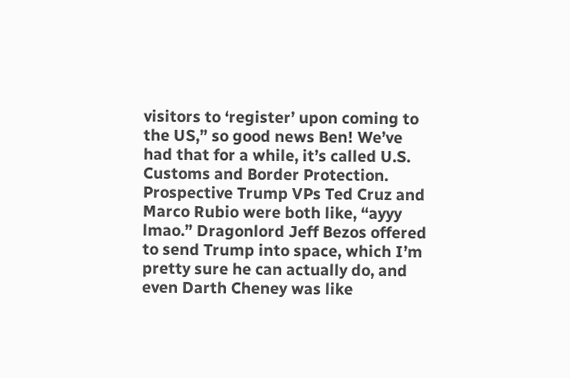visitors to ‘register’ upon coming to the US,” so good news Ben! We’ve had that for a while, it’s called U.S. Customs and Border Protection. Prospective Trump VPs Ted Cruz and Marco Rubio were both like, “ayyy lmao.” Dragonlord Jeff Bezos offered to send Trump into space, which I’m pretty sure he can actually do, and even Darth Cheney was like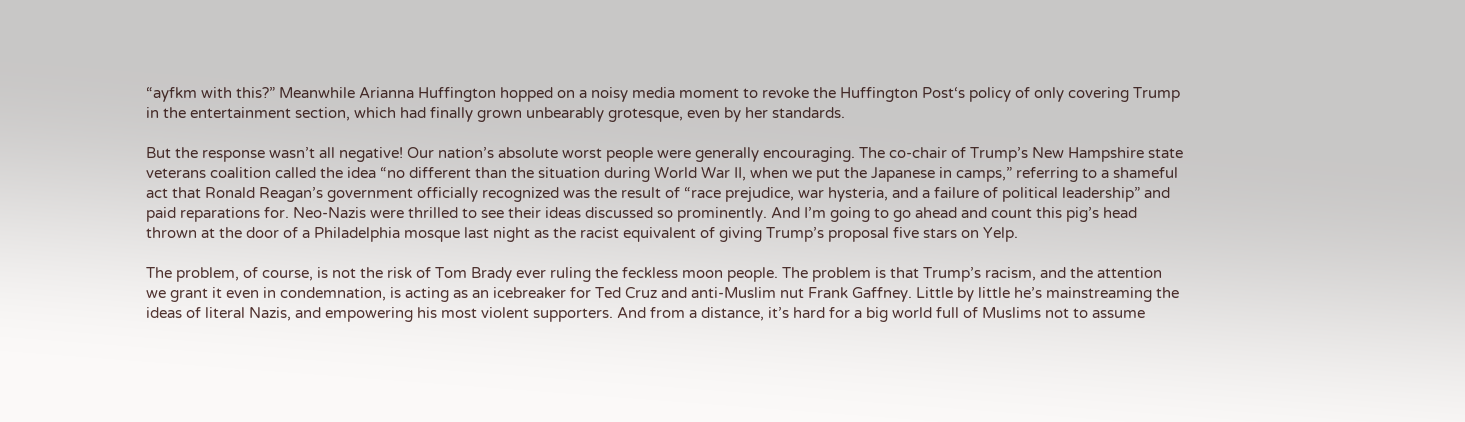“ayfkm with this?” Meanwhile Arianna Huffington hopped on a noisy media moment to revoke the Huffington Post‘s policy of only covering Trump in the entertainment section, which had finally grown unbearably grotesque, even by her standards.

But the response wasn’t all negative! Our nation’s absolute worst people were generally encouraging. The co-chair of Trump’s New Hampshire state veterans coalition called the idea “no different than the situation during World War II, when we put the Japanese in camps,” referring to a shameful act that Ronald Reagan’s government officially recognized was the result of “race prejudice, war hysteria, and a failure of political leadership” and paid reparations for. Neo-Nazis were thrilled to see their ideas discussed so prominently. And I’m going to go ahead and count this pig’s head thrown at the door of a Philadelphia mosque last night as the racist equivalent of giving Trump’s proposal five stars on Yelp.

The problem, of course, is not the risk of Tom Brady ever ruling the feckless moon people. The problem is that Trump’s racism, and the attention we grant it even in condemnation, is acting as an icebreaker for Ted Cruz and anti-Muslim nut Frank Gaffney. Little by little he’s mainstreaming the ideas of literal Nazis, and empowering his most violent supporters. And from a distance, it’s hard for a big world full of Muslims not to assume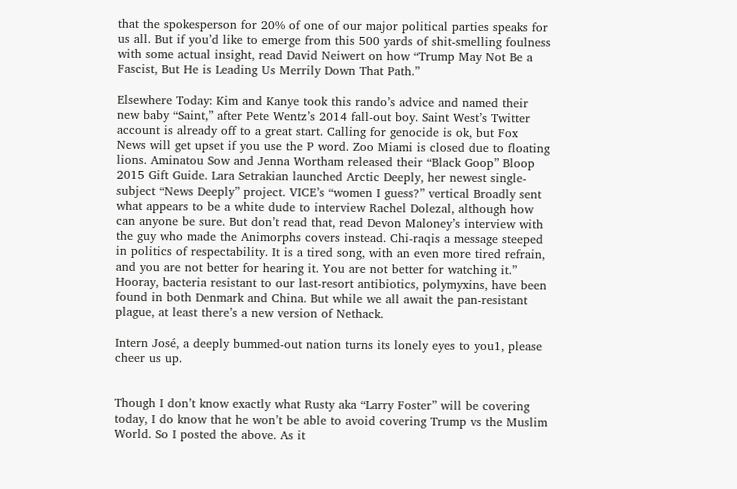that the spokesperson for 20% of one of our major political parties speaks for us all. But if you’d like to emerge from this 500 yards of shit-smelling foulness with some actual insight, read David Neiwert on how “Trump May Not Be a Fascist, But He is Leading Us Merrily Down That Path.”

Elsewhere Today: Kim and Kanye took this rando’s advice and named their new baby “Saint,” after Pete Wentz’s 2014 fall-out boy. Saint West’s Twitter account is already off to a great start. Calling for genocide is ok, but Fox News will get upset if you use the P word. Zoo Miami is closed due to floating lions. Aminatou Sow and Jenna Wortham released their “Black Goop” Bloop 2015 Gift Guide. Lara Setrakian launched Arctic Deeply, her newest single-subject “News Deeply” project. VICE’s “women I guess?” vertical Broadly sent what appears to be a white dude to interview Rachel Dolezal, although how can anyone be sure. But don’t read that, read Devon Maloney’s interview with the guy who made the Animorphs covers instead. Chi-raqis a message steeped in politics of respectability. It is a tired song, with an even more tired refrain, and you are not better for hearing it. You are not better for watching it.” Hooray, bacteria resistant to our last-resort antibiotics, polymyxins, have been found in both Denmark and China. But while we all await the pan-resistant plague, at least there’s a new version of Nethack.

Intern José, a deeply bummed-out nation turns its lonely eyes to you1, please cheer us up.


Though I don’t know exactly what Rusty aka “Larry Foster” will be covering today, I do know that he won’t be able to avoid covering Trump vs the Muslim World. So I posted the above. As it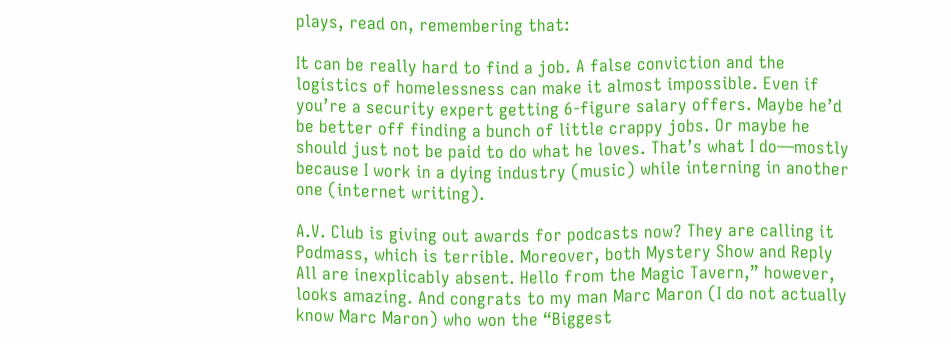plays, read on, remembering that:

It can be really hard to find a job. A false conviction and the logistics of homelessness can make it almost impossible. Even if you’re a security expert getting 6-figure salary offers. Maybe he’d be better off finding a bunch of little crappy jobs. Or maybe he should just not be paid to do what he loves. That’s what I do—mostly because I work in a dying industry (music) while interning in another one (internet writing).

A.V. Club is giving out awards for podcasts now? They are calling it Podmass, which is terrible. Moreover, both Mystery Show and Reply All are inexplicably absent. Hello from the Magic Tavern,” however, looks amazing. And congrats to my man Marc Maron (I do not actually know Marc Maron) who won the “Biggest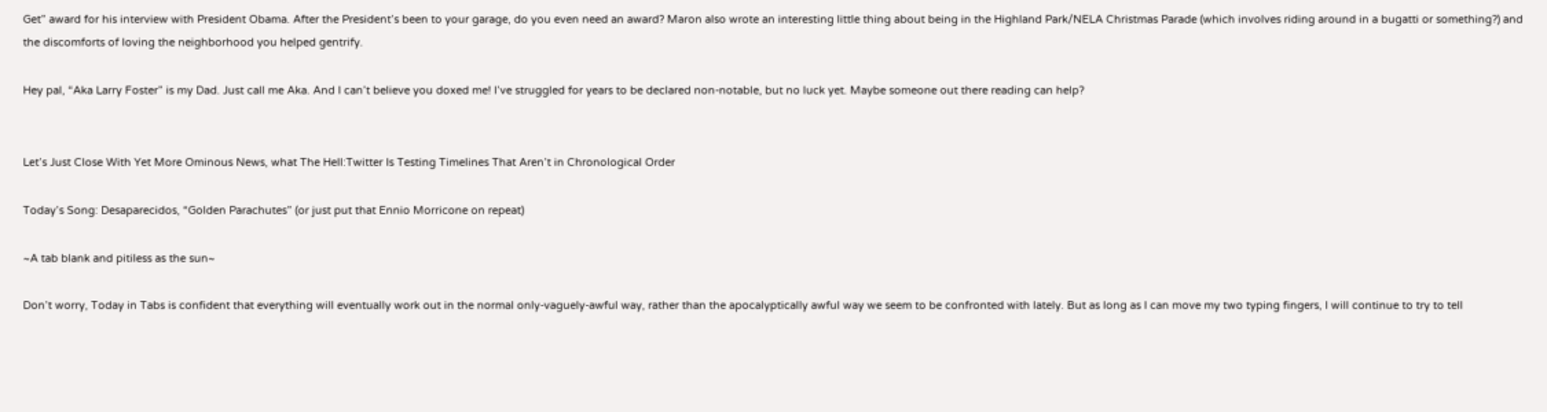Get” award for his interview with President Obama. After the President’s been to your garage, do you even need an award? Maron also wrote an interesting little thing about being in the Highland Park/NELA Christmas Parade (which involves riding around in a bugatti or something?) and the discomforts of loving the neighborhood you helped gentrify.

Hey pal, “Aka Larry Foster” is my Dad. Just call me Aka. And I can’t believe you doxed me! I’ve struggled for years to be declared non-notable, but no luck yet. Maybe someone out there reading can help?


Let’s Just Close With Yet More Ominous News, what The Hell:Twitter Is Testing Timelines That Aren’t in Chronological Order

Today’s Song: Desaparecidos, “Golden Parachutes” (or just put that Ennio Morricone on repeat)

~A tab blank and pitiless as the sun~

Don’t worry, Today in Tabs is confident that everything will eventually work out in the normal only-vaguely-awful way, rather than the apocalyptically awful way we seem to be confronted with lately. But as long as I can move my two typing fingers, I will continue to try to tell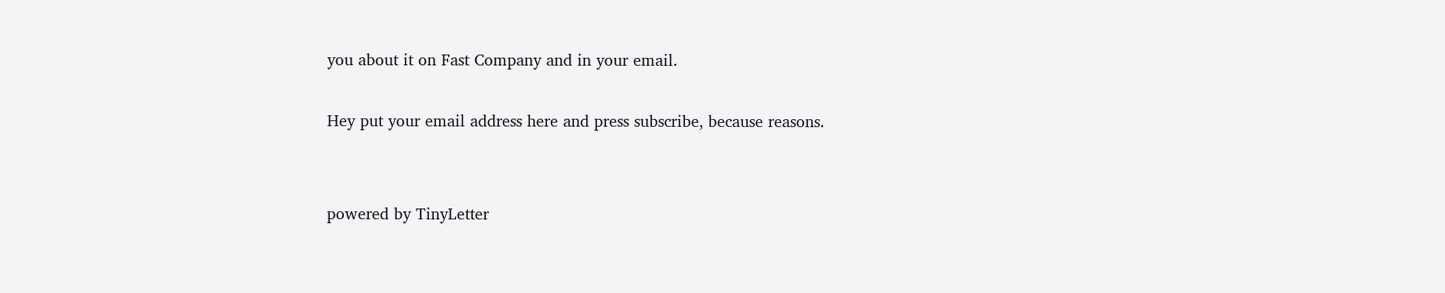you about it on Fast Company and in your email.

Hey put your email address here and press subscribe, because reasons.


powered by TinyLetter